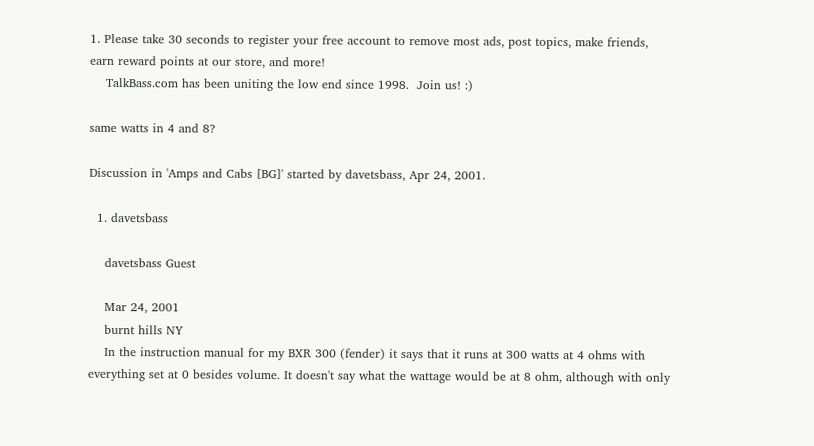1. Please take 30 seconds to register your free account to remove most ads, post topics, make friends, earn reward points at our store, and more!
    TalkBass.com has been uniting the low end since 1998.  Join us! :)

same watts in 4 and 8?

Discussion in 'Amps and Cabs [BG]' started by davetsbass, Apr 24, 2001.

  1. davetsbass

    davetsbass Guest

    Mar 24, 2001
    burnt hills NY
    In the instruction manual for my BXR 300 (fender) it says that it runs at 300 watts at 4 ohms with everything set at 0 besides volume. It doesn't say what the wattage would be at 8 ohm, although with only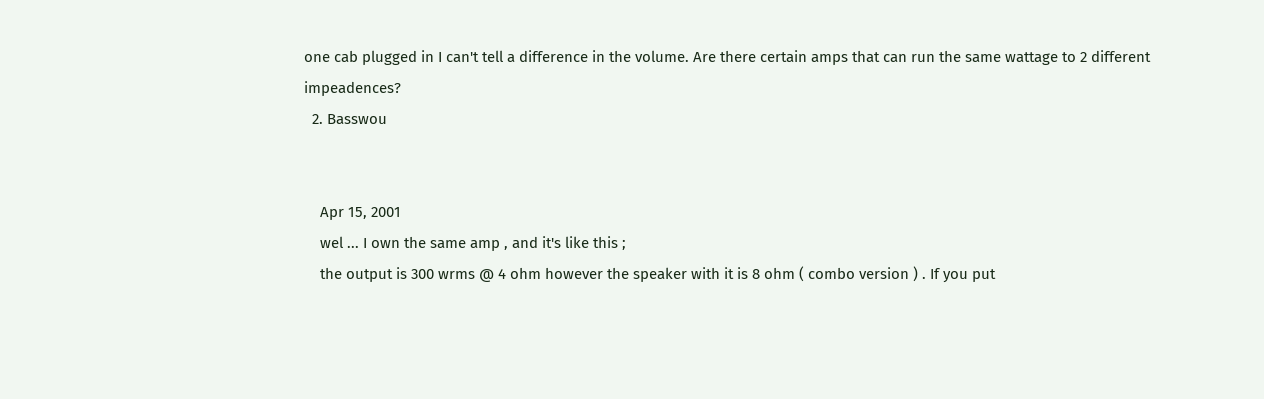one cab plugged in I can't tell a difference in the volume. Are there certain amps that can run the same wattage to 2 different impeadences?
  2. Basswou


    Apr 15, 2001
    wel ... I own the same amp , and it's like this ;
    the output is 300 wrms @ 4 ohm however the speaker with it is 8 ohm ( combo version ) . If you put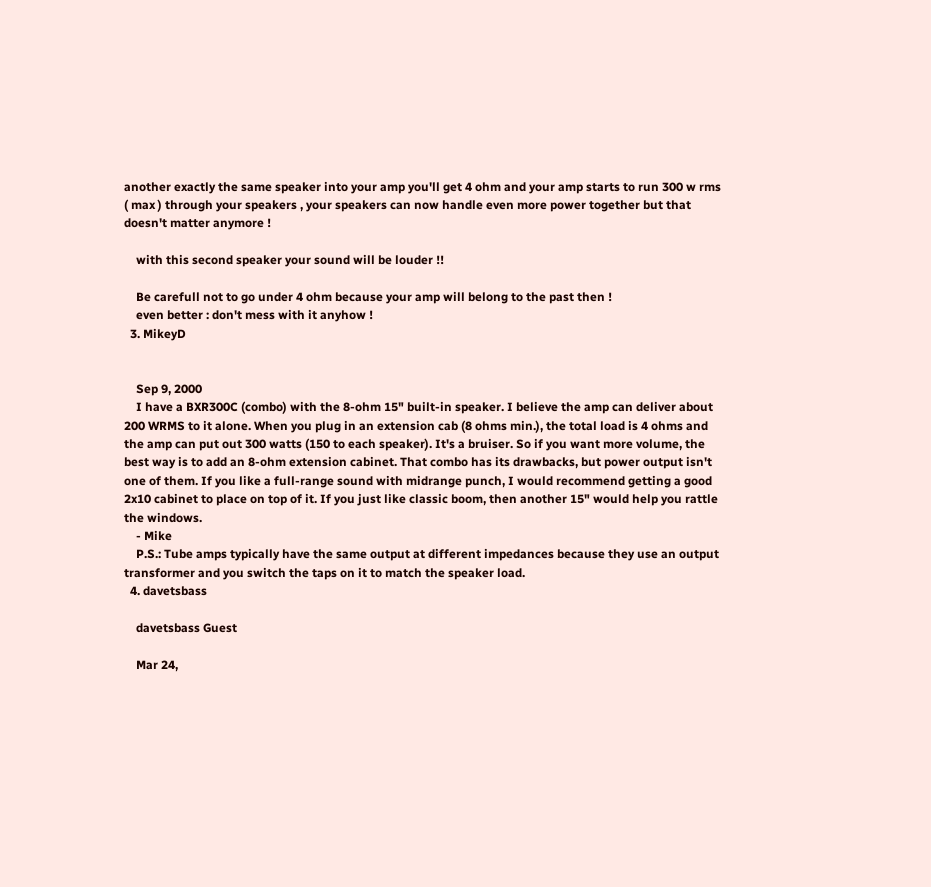another exactly the same speaker into your amp you'll get 4 ohm and your amp starts to run 300 w rms ( max ) through your speakers , your speakers can now handle even more power together but that doesn't matter anymore !

    with this second speaker your sound will be louder !!

    Be carefull not to go under 4 ohm because your amp will belong to the past then !
    even better : don't mess with it anyhow !
  3. MikeyD


    Sep 9, 2000
    I have a BXR300C (combo) with the 8-ohm 15" built-in speaker. I believe the amp can deliver about 200 WRMS to it alone. When you plug in an extension cab (8 ohms min.), the total load is 4 ohms and the amp can put out 300 watts (150 to each speaker). It's a bruiser. So if you want more volume, the best way is to add an 8-ohm extension cabinet. That combo has its drawbacks, but power output isn't one of them. If you like a full-range sound with midrange punch, I would recommend getting a good 2x10 cabinet to place on top of it. If you just like classic boom, then another 15" would help you rattle the windows.
    - Mike
    P.S.: Tube amps typically have the same output at different impedances because they use an output transformer and you switch the taps on it to match the speaker load.
  4. davetsbass

    davetsbass Guest

    Mar 24,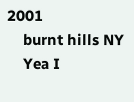2001
    burnt hills NY
    Yea I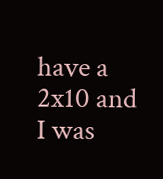have a 2x10 and I was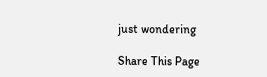just wondering

Share This Page